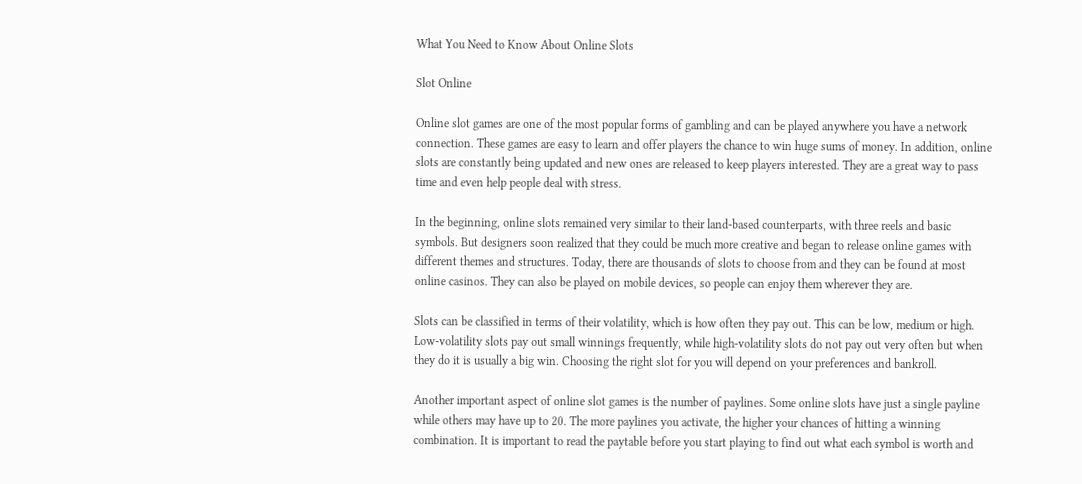What You Need to Know About Online Slots

Slot Online

Online slot games are one of the most popular forms of gambling and can be played anywhere you have a network connection. These games are easy to learn and offer players the chance to win huge sums of money. In addition, online slots are constantly being updated and new ones are released to keep players interested. They are a great way to pass time and even help people deal with stress.

In the beginning, online slots remained very similar to their land-based counterparts, with three reels and basic symbols. But designers soon realized that they could be much more creative and began to release online games with different themes and structures. Today, there are thousands of slots to choose from and they can be found at most online casinos. They can also be played on mobile devices, so people can enjoy them wherever they are.

Slots can be classified in terms of their volatility, which is how often they pay out. This can be low, medium or high. Low-volatility slots pay out small winnings frequently, while high-volatility slots do not pay out very often but when they do it is usually a big win. Choosing the right slot for you will depend on your preferences and bankroll.

Another important aspect of online slot games is the number of paylines. Some online slots have just a single payline while others may have up to 20. The more paylines you activate, the higher your chances of hitting a winning combination. It is important to read the paytable before you start playing to find out what each symbol is worth and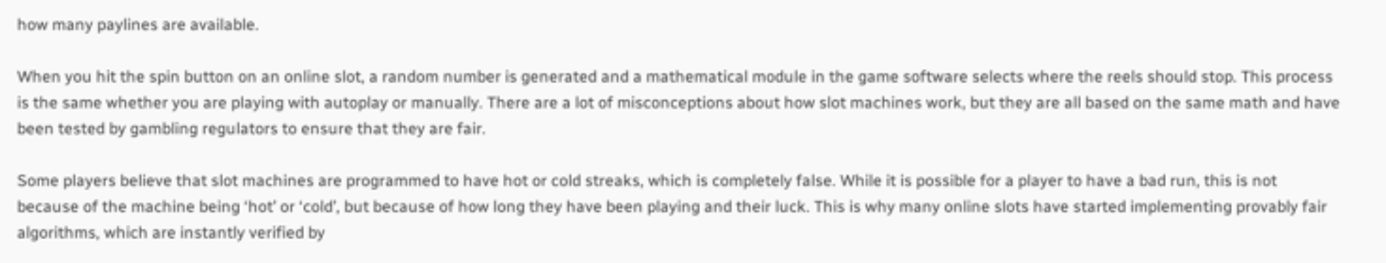how many paylines are available.

When you hit the spin button on an online slot, a random number is generated and a mathematical module in the game software selects where the reels should stop. This process is the same whether you are playing with autoplay or manually. There are a lot of misconceptions about how slot machines work, but they are all based on the same math and have been tested by gambling regulators to ensure that they are fair.

Some players believe that slot machines are programmed to have hot or cold streaks, which is completely false. While it is possible for a player to have a bad run, this is not because of the machine being ‘hot’ or ‘cold’, but because of how long they have been playing and their luck. This is why many online slots have started implementing provably fair algorithms, which are instantly verified by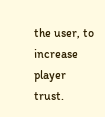the user, to increase player trust.